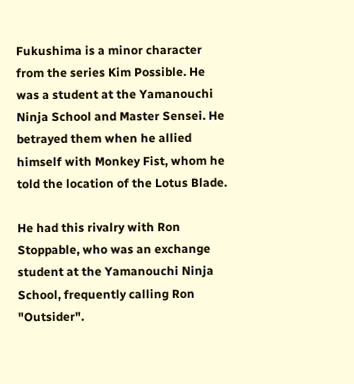Fukushima is a minor character from the series Kim Possible. He was a student at the Yamanouchi Ninja School and Master Sensei. He betrayed them when he allied himself with Monkey Fist, whom he told the location of the Lotus Blade.

He had this rivalry with Ron Stoppable, who was an exchange student at the Yamanouchi Ninja School, frequently calling Ron "Outsider".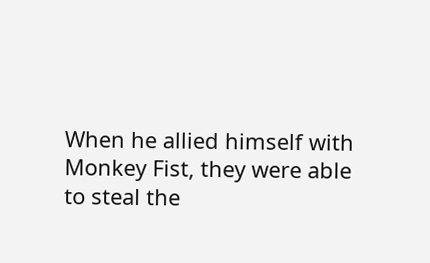When he allied himself with Monkey Fist, they were able to steal the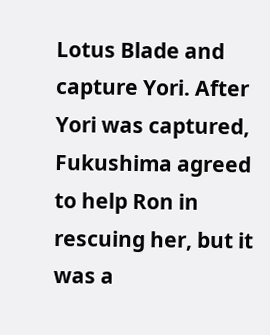Lotus Blade and capture Yori. After Yori was captured, Fukushima agreed to help Ron in rescuing her, but it was a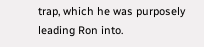trap, which he was purposely leading Ron into.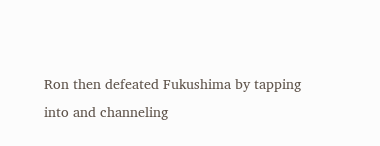Ron then defeated Fukushima by tapping into and channeling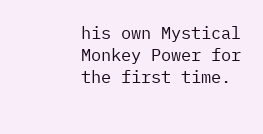his own Mystical Monkey Power for the first time.